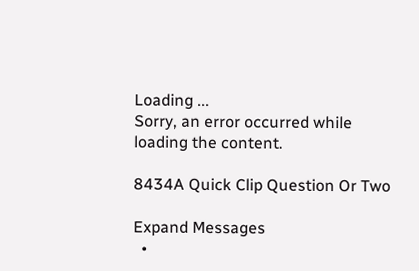Loading ...
Sorry, an error occurred while loading the content.

8434A Quick Clip Question Or Two

Expand Messages
  •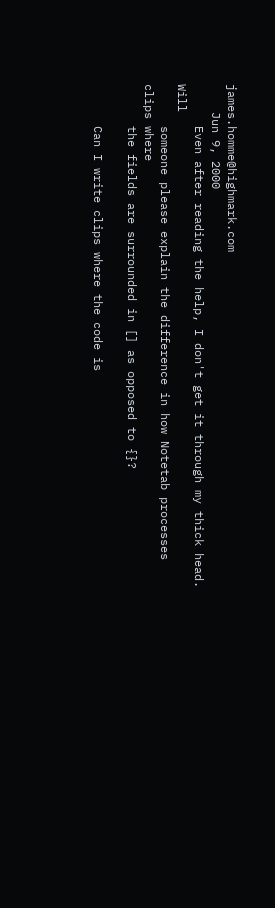james.homme@highmark.com
    Jun 9, 2000
      Even after reading the help, I don't get it through my thick head. Will
      someone please explain the difference in how Notetab processes clips where
      the fields are surrounded in [] as opposed to {}?

      Can I write clips where the code is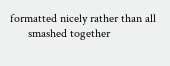formatted nicely rather than all
      smashed together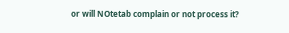or will NOtetab complain or not process it?